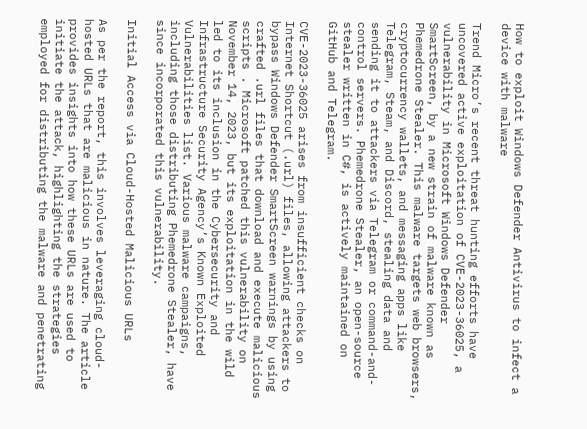How to exploit Windows Defender Antivirus to infect a device with malware

Trend Micro’s recent threat hunting efforts have uncovered active exploitation of CVE-2023-36025, a vulnerability in Microsoft Windows Defender SmartScreen, by a new strain of malware known as Phemedrone Stealer. This malware targets web browsers, cryptocurrency wallets, and messaging apps like Telegram, Steam, and Discord, stealing data and sending it to attackers via Telegram or command-and-control servers. Phemedrone Stealer, an open-source stealer written in C#, is actively maintained on GitHub and Telegram.

CVE-2023-36025 arises from insufficient checks on Internet Shortcut (.url) files, allowing attackers to bypass Windows Defender SmartScreen warnings by using crafted .url files that download and execute malicious scripts . Microsoft patched this vulnerability on November 14, 2023, but its exploitation in the wild led to its inclusion in the Cybersecurity and Infrastructure Security Agency’s Known Exploited Vulnerabilities list. Various malware campaigns, including those distributing Phemedrone Stealer, have since incorporated this vulnerability.

Initial Access via Cloud-Hosted Malicious URLs

As per the report, this involves leveraging cloud-hosted URLs that are malicious in nature. The article provides insights into how these URLs are used to initiate the attack, highlighting the strategies employed for distributing the malware and penetrating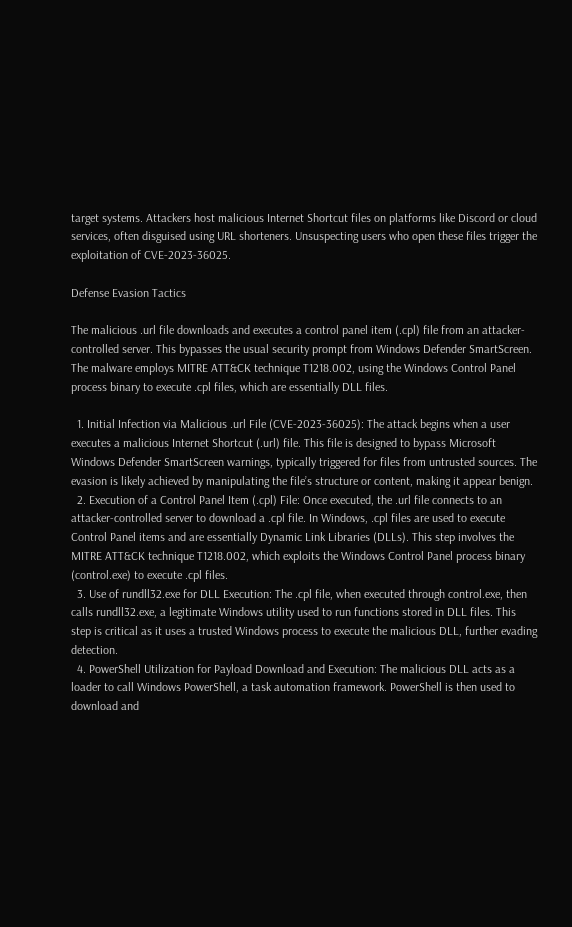target systems. Attackers host malicious Internet Shortcut files on platforms like Discord or cloud services, often disguised using URL shorteners. Unsuspecting users who open these files trigger the exploitation of CVE-2023-36025.

Defense Evasion Tactics

The malicious .url file downloads and executes a control panel item (.cpl) file from an attacker-controlled server. This bypasses the usual security prompt from Windows Defender SmartScreen. The malware employs MITRE ATT&CK technique T1218.002, using the Windows Control Panel process binary to execute .cpl files, which are essentially DLL files.

  1. Initial Infection via Malicious .url File (CVE-2023-36025): The attack begins when a user executes a malicious Internet Shortcut (.url) file. This file is designed to bypass Microsoft Windows Defender SmartScreen warnings, typically triggered for files from untrusted sources. The evasion is likely achieved by manipulating the file’s structure or content, making it appear benign.
  2. Execution of a Control Panel Item (.cpl) File: Once executed, the .url file connects to an attacker-controlled server to download a .cpl file. In Windows, .cpl files are used to execute Control Panel items and are essentially Dynamic Link Libraries (DLLs). This step involves the MITRE ATT&CK technique T1218.002, which exploits the Windows Control Panel process binary (control.exe) to execute .cpl files.
  3. Use of rundll32.exe for DLL Execution: The .cpl file, when executed through control.exe, then calls rundll32.exe, a legitimate Windows utility used to run functions stored in DLL files. This step is critical as it uses a trusted Windows process to execute the malicious DLL, further evading detection.
  4. PowerShell Utilization for Payload Download and Execution: The malicious DLL acts as a loader to call Windows PowerShell, a task automation framework. PowerShell is then used to download and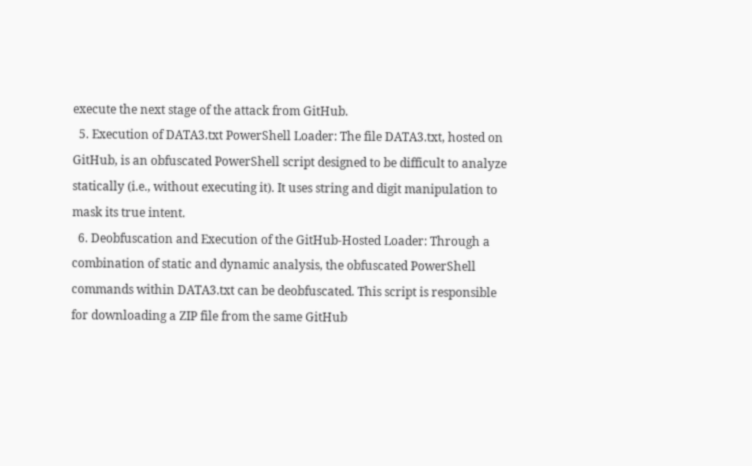execute the next stage of the attack from GitHub.
  5. Execution of DATA3.txt PowerShell Loader: The file DATA3.txt, hosted on GitHub, is an obfuscated PowerShell script designed to be difficult to analyze statically (i.e., without executing it). It uses string and digit manipulation to mask its true intent.
  6. Deobfuscation and Execution of the GitHub-Hosted Loader: Through a combination of static and dynamic analysis, the obfuscated PowerShell commands within DATA3.txt can be deobfuscated. This script is responsible for downloading a ZIP file from the same GitHub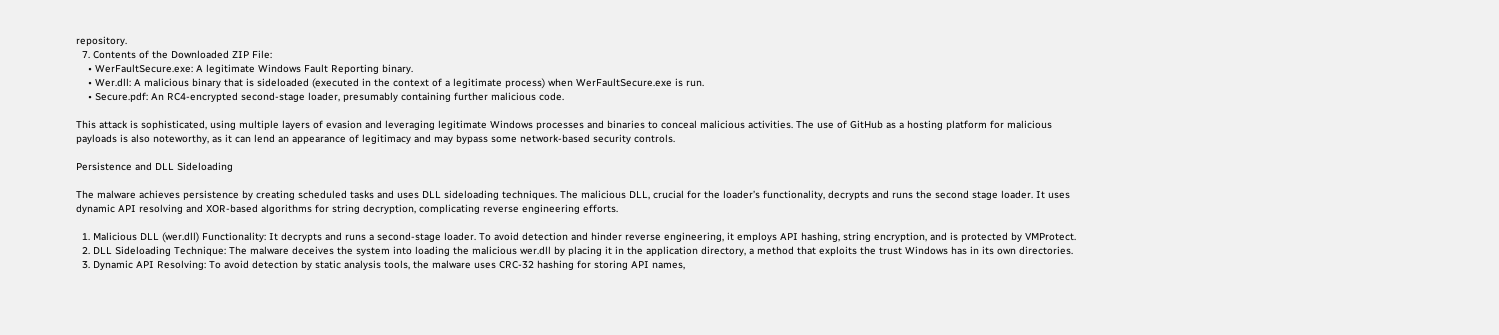repository.
  7. Contents of the Downloaded ZIP File:
    • WerFaultSecure.exe: A legitimate Windows Fault Reporting binary.
    • Wer.dll: A malicious binary that is sideloaded (executed in the context of a legitimate process) when WerFaultSecure.exe is run.
    • Secure.pdf: An RC4-encrypted second-stage loader, presumably containing further malicious code.

This attack is sophisticated, using multiple layers of evasion and leveraging legitimate Windows processes and binaries to conceal malicious activities. The use of GitHub as a hosting platform for malicious payloads is also noteworthy, as it can lend an appearance of legitimacy and may bypass some network-based security controls.

Persistence and DLL Sideloading

The malware achieves persistence by creating scheduled tasks and uses DLL sideloading techniques. The malicious DLL, crucial for the loader’s functionality, decrypts and runs the second stage loader. It uses dynamic API resolving and XOR-based algorithms for string decryption, complicating reverse engineering efforts.

  1. Malicious DLL (wer.dll) Functionality: It decrypts and runs a second-stage loader. To avoid detection and hinder reverse engineering, it employs API hashing, string encryption, and is protected by VMProtect.
  2. DLL Sideloading Technique: The malware deceives the system into loading the malicious wer.dll by placing it in the application directory, a method that exploits the trust Windows has in its own directories.
  3. Dynamic API Resolving: To avoid detection by static analysis tools, the malware uses CRC-32 hashing for storing API names,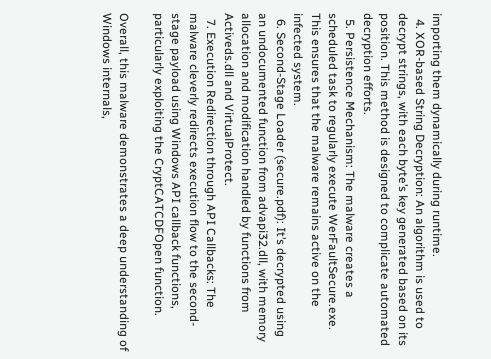importing them dynamically during runtime.
  4. XOR-based String Decryption: An algorithm is used to decrypt strings, with each byte’s key generated based on its position. This method is designed to complicate automated decryption efforts.
  5. Persistence Mechanism: The malware creates a scheduled task to regularly execute WerFaultSecure.exe. This ensures that the malware remains active on the infected system.
  6. Second-Stage Loader (secure.pdf): It’s decrypted using an undocumented function from advapi32.dll, with memory allocation and modification handled by functions from Activeds.dll and VirtualProtect.
  7. Execution Redirection through API Callbacks: The malware cleverly redirects execution flow to the second-stage payload using Windows API callback functions, particularly exploiting the CryptCATCDFOpen function.

Overall, this malware demonstrates a deep understanding of Windows internals,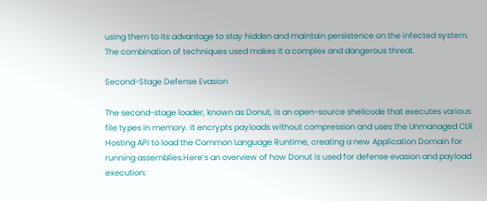using them to its advantage to stay hidden and maintain persistence on the infected system. The combination of techniques used makes it a complex and dangerous threat.

Second-Stage Defense Evasion

The second-stage loader, known as Donut, is an open-source shellcode that executes various file types in memory. It encrypts payloads without compression and uses the Unmanaged CLR Hosting API to load the Common Language Runtime, creating a new Application Domain for running assemblies.Here’s an overview of how Donut is used for defense evasion and payload execution: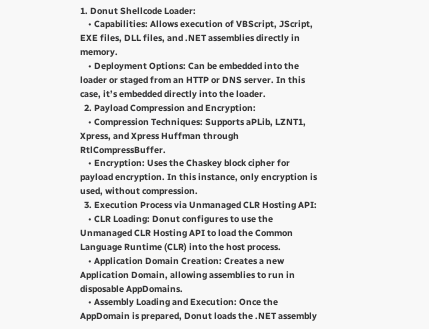1. Donut Shellcode Loader:
    • Capabilities: Allows execution of VBScript, JScript, EXE files, DLL files, and .NET assemblies directly in memory.
    • Deployment Options: Can be embedded into the loader or staged from an HTTP or DNS server. In this case, it’s embedded directly into the loader.
  2. Payload Compression and Encryption:
    • Compression Techniques: Supports aPLib, LZNT1, Xpress, and Xpress Huffman through RtlCompressBuffer.
    • Encryption: Uses the Chaskey block cipher for payload encryption. In this instance, only encryption is used, without compression.
  3. Execution Process via Unmanaged CLR Hosting API:
    • CLR Loading: Donut configures to use the Unmanaged CLR Hosting API to load the Common Language Runtime (CLR) into the host process.
    • Application Domain Creation: Creates a new Application Domain, allowing assemblies to run in disposable AppDomains.
    • Assembly Loading and Execution: Once the AppDomain is prepared, Donut loads the .NET assembly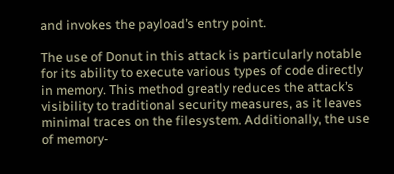and invokes the payload’s entry point.

The use of Donut in this attack is particularly notable for its ability to execute various types of code directly in memory. This method greatly reduces the attack’s visibility to traditional security measures, as it leaves minimal traces on the filesystem. Additionally, the use of memory-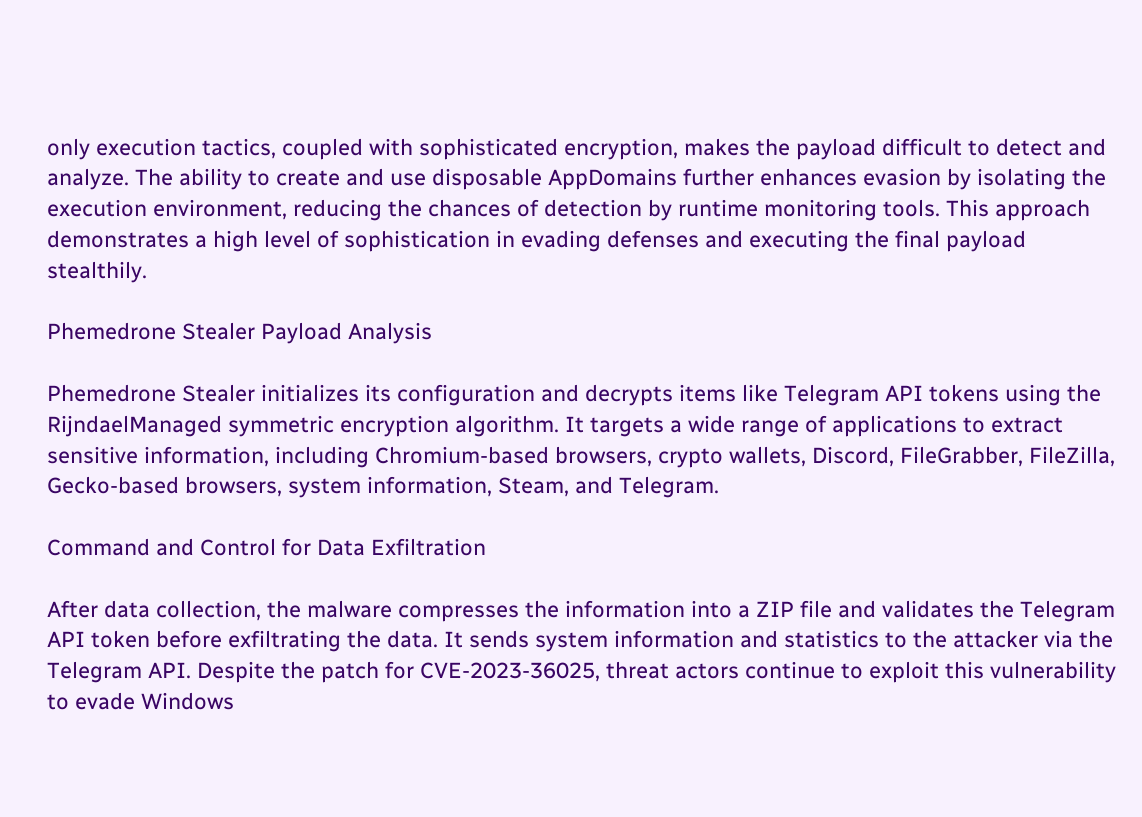only execution tactics, coupled with sophisticated encryption, makes the payload difficult to detect and analyze. The ability to create and use disposable AppDomains further enhances evasion by isolating the execution environment, reducing the chances of detection by runtime monitoring tools. This approach demonstrates a high level of sophistication in evading defenses and executing the final payload stealthily.

Phemedrone Stealer Payload Analysis

Phemedrone Stealer initializes its configuration and decrypts items like Telegram API tokens using the RijndaelManaged symmetric encryption algorithm. It targets a wide range of applications to extract sensitive information, including Chromium-based browsers, crypto wallets, Discord, FileGrabber, FileZilla, Gecko-based browsers, system information, Steam, and Telegram.

Command and Control for Data Exfiltration

After data collection, the malware compresses the information into a ZIP file and validates the Telegram API token before exfiltrating the data. It sends system information and statistics to the attacker via the Telegram API. Despite the patch for CVE-2023-36025, threat actors continue to exploit this vulnerability to evade Windows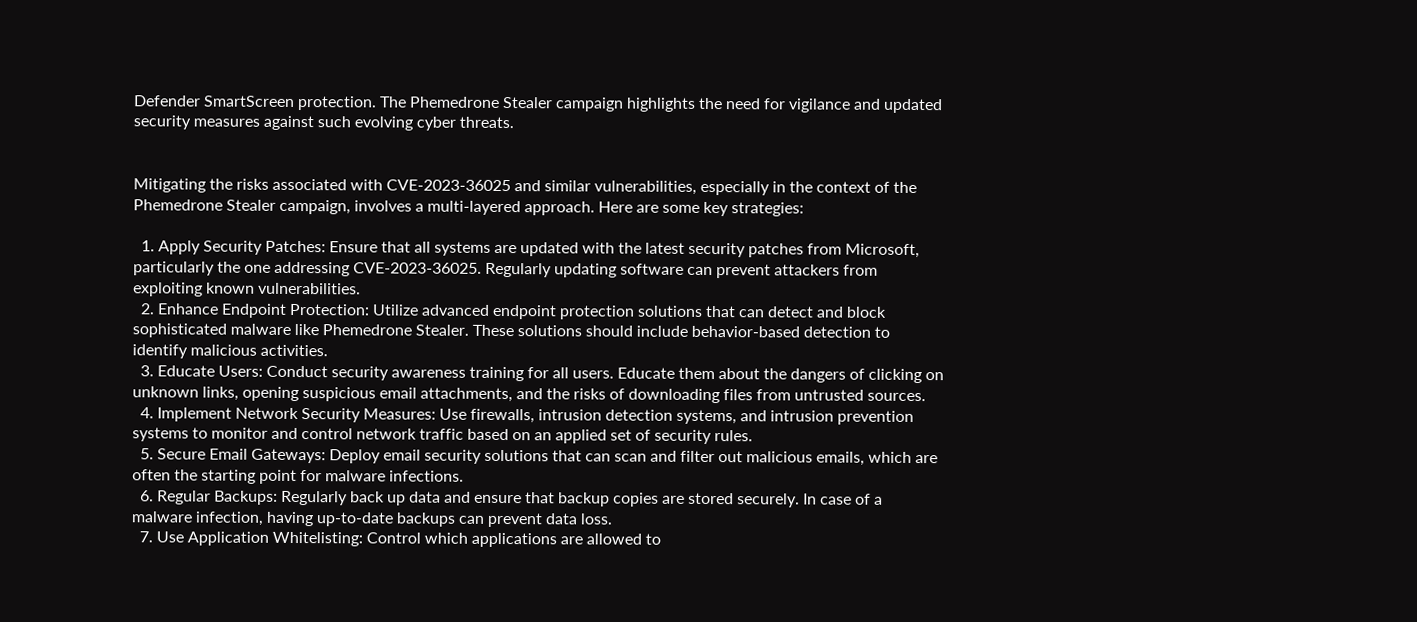Defender SmartScreen protection. The Phemedrone Stealer campaign highlights the need for vigilance and updated security measures against such evolving cyber threats.


Mitigating the risks associated with CVE-2023-36025 and similar vulnerabilities, especially in the context of the Phemedrone Stealer campaign, involves a multi-layered approach. Here are some key strategies:

  1. Apply Security Patches: Ensure that all systems are updated with the latest security patches from Microsoft, particularly the one addressing CVE-2023-36025. Regularly updating software can prevent attackers from exploiting known vulnerabilities.
  2. Enhance Endpoint Protection: Utilize advanced endpoint protection solutions that can detect and block sophisticated malware like Phemedrone Stealer. These solutions should include behavior-based detection to identify malicious activities.
  3. Educate Users: Conduct security awareness training for all users. Educate them about the dangers of clicking on unknown links, opening suspicious email attachments, and the risks of downloading files from untrusted sources.
  4. Implement Network Security Measures: Use firewalls, intrusion detection systems, and intrusion prevention systems to monitor and control network traffic based on an applied set of security rules.
  5. Secure Email Gateways: Deploy email security solutions that can scan and filter out malicious emails, which are often the starting point for malware infections.
  6. Regular Backups: Regularly back up data and ensure that backup copies are stored securely. In case of a malware infection, having up-to-date backups can prevent data loss.
  7. Use Application Whitelisting: Control which applications are allowed to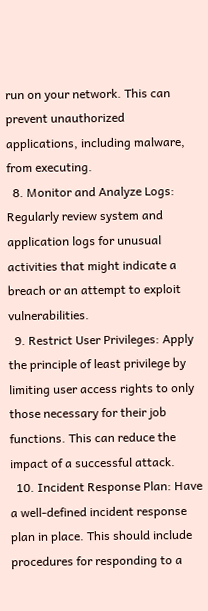run on your network. This can prevent unauthorized applications, including malware, from executing.
  8. Monitor and Analyze Logs: Regularly review system and application logs for unusual activities that might indicate a breach or an attempt to exploit vulnerabilities.
  9. Restrict User Privileges: Apply the principle of least privilege by limiting user access rights to only those necessary for their job functions. This can reduce the impact of a successful attack.
  10. Incident Response Plan: Have a well-defined incident response plan in place. This should include procedures for responding to a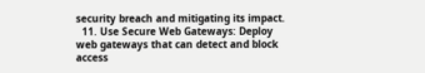security breach and mitigating its impact.
  11. Use Secure Web Gateways: Deploy web gateways that can detect and block access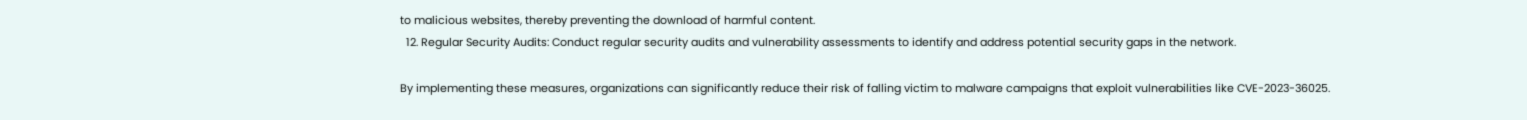to malicious websites, thereby preventing the download of harmful content.
  12. Regular Security Audits: Conduct regular security audits and vulnerability assessments to identify and address potential security gaps in the network.

By implementing these measures, organizations can significantly reduce their risk of falling victim to malware campaigns that exploit vulnerabilities like CVE-2023-36025.